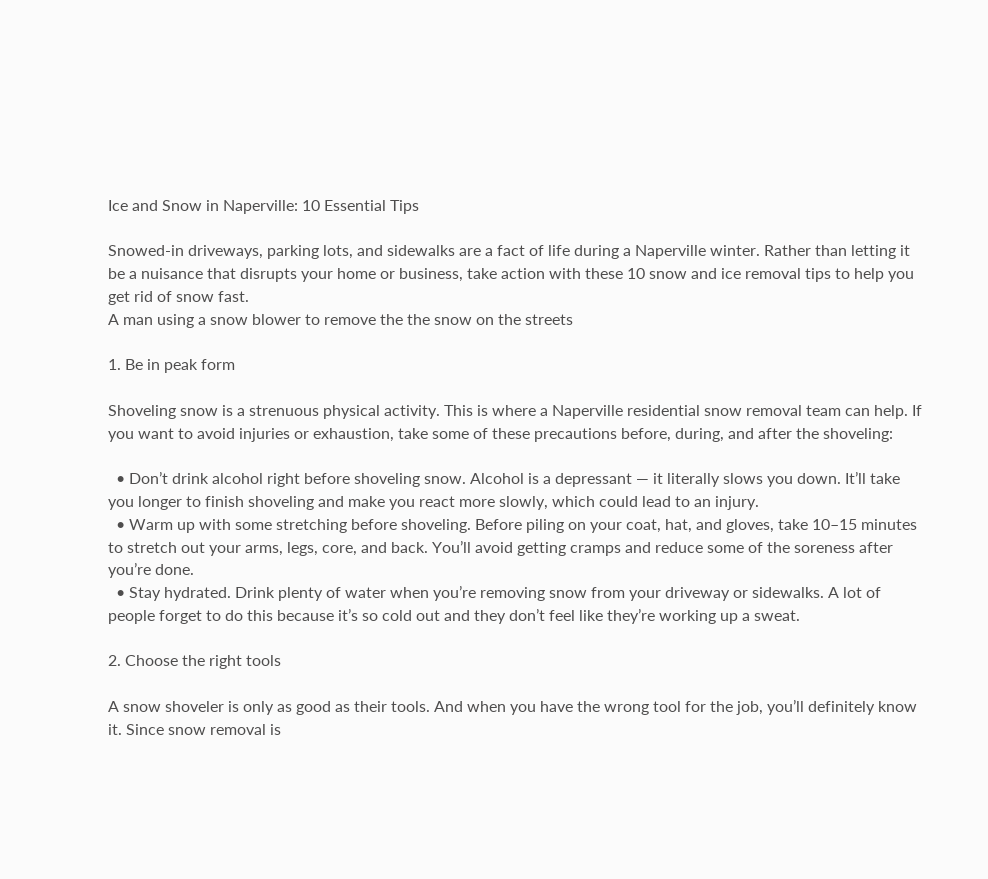Ice and Snow in Naperville: 10 Essential Tips

Snowed-in driveways, parking lots, and sidewalks are a fact of life during a Naperville winter. Rather than letting it be a nuisance that disrupts your home or business, take action with these 10 snow and ice removal tips to help you get rid of snow fast.
A man using a snow blower to remove the the snow on the streets

1. Be in peak form

Shoveling snow is a strenuous physical activity. This is where a Naperville residential snow removal team can help. If you want to avoid injuries or exhaustion, take some of these precautions before, during, and after the shoveling:

  • Don’t drink alcohol right before shoveling snow. Alcohol is a depressant — it literally slows you down. It’ll take you longer to finish shoveling and make you react more slowly, which could lead to an injury.
  • Warm up with some stretching before shoveling. Before piling on your coat, hat, and gloves, take 10–15 minutes to stretch out your arms, legs, core, and back. You’ll avoid getting cramps and reduce some of the soreness after you’re done.
  • Stay hydrated. Drink plenty of water when you’re removing snow from your driveway or sidewalks. A lot of people forget to do this because it’s so cold out and they don’t feel like they’re working up a sweat.

2. Choose the right tools

A snow shoveler is only as good as their tools. And when you have the wrong tool for the job, you’ll definitely know it. Since snow removal is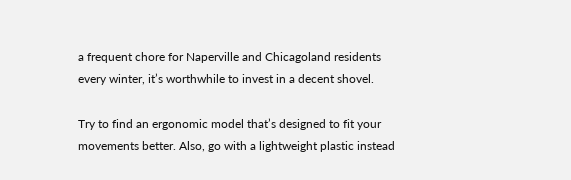a frequent chore for Naperville and Chicagoland residents every winter, it’s worthwhile to invest in a decent shovel.

Try to find an ergonomic model that’s designed to fit your movements better. Also, go with a lightweight plastic instead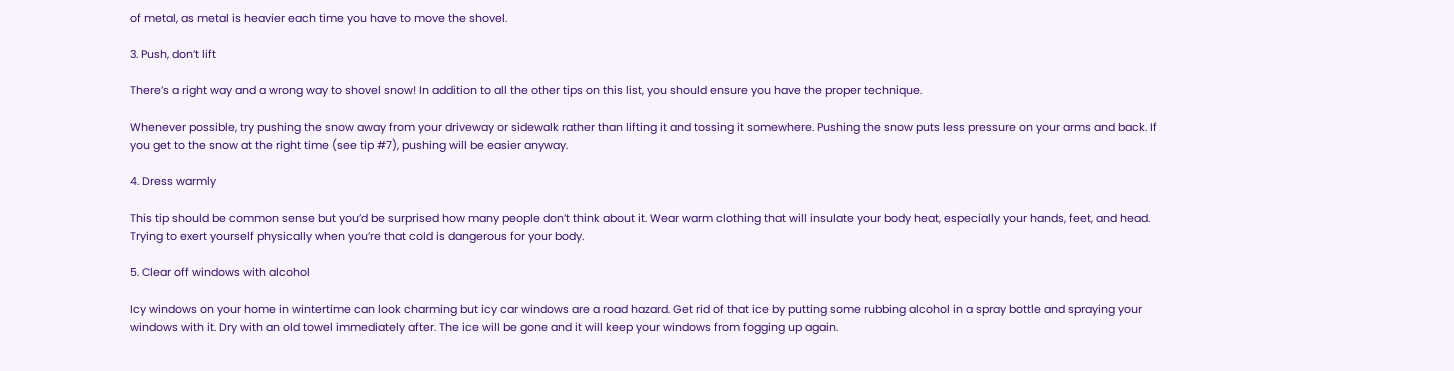of metal, as metal is heavier each time you have to move the shovel.

3. Push, don’t lift

There’s a right way and a wrong way to shovel snow! In addition to all the other tips on this list, you should ensure you have the proper technique.

Whenever possible, try pushing the snow away from your driveway or sidewalk rather than lifting it and tossing it somewhere. Pushing the snow puts less pressure on your arms and back. If you get to the snow at the right time (see tip #7), pushing will be easier anyway.

4. Dress warmly

This tip should be common sense but you’d be surprised how many people don’t think about it. Wear warm clothing that will insulate your body heat, especially your hands, feet, and head. Trying to exert yourself physically when you’re that cold is dangerous for your body.

5. Clear off windows with alcohol

Icy windows on your home in wintertime can look charming but icy car windows are a road hazard. Get rid of that ice by putting some rubbing alcohol in a spray bottle and spraying your windows with it. Dry with an old towel immediately after. The ice will be gone and it will keep your windows from fogging up again.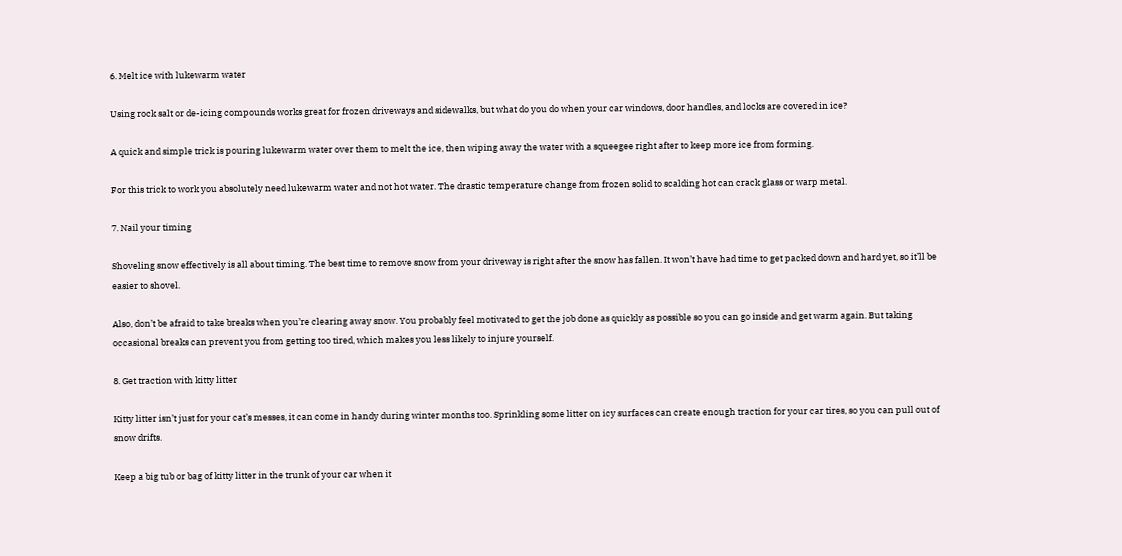6. Melt ice with lukewarm water

Using rock salt or de-icing compounds works great for frozen driveways and sidewalks, but what do you do when your car windows, door handles, and locks are covered in ice?

A quick and simple trick is pouring lukewarm water over them to melt the ice, then wiping away the water with a squeegee right after to keep more ice from forming.

For this trick to work you absolutely need lukewarm water and not hot water. The drastic temperature change from frozen solid to scalding hot can crack glass or warp metal.

7. Nail your timing

Shoveling snow effectively is all about timing. The best time to remove snow from your driveway is right after the snow has fallen. It won’t have had time to get packed down and hard yet, so it’ll be easier to shovel.

Also, don’t be afraid to take breaks when you’re clearing away snow. You probably feel motivated to get the job done as quickly as possible so you can go inside and get warm again. But taking occasional breaks can prevent you from getting too tired, which makes you less likely to injure yourself.

8. Get traction with kitty litter

Kitty litter isn’t just for your cat’s messes, it can come in handy during winter months too. Sprinkling some litter on icy surfaces can create enough traction for your car tires, so you can pull out of snow drifts.

Keep a big tub or bag of kitty litter in the trunk of your car when it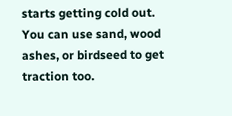starts getting cold out. You can use sand, wood ashes, or birdseed to get traction too.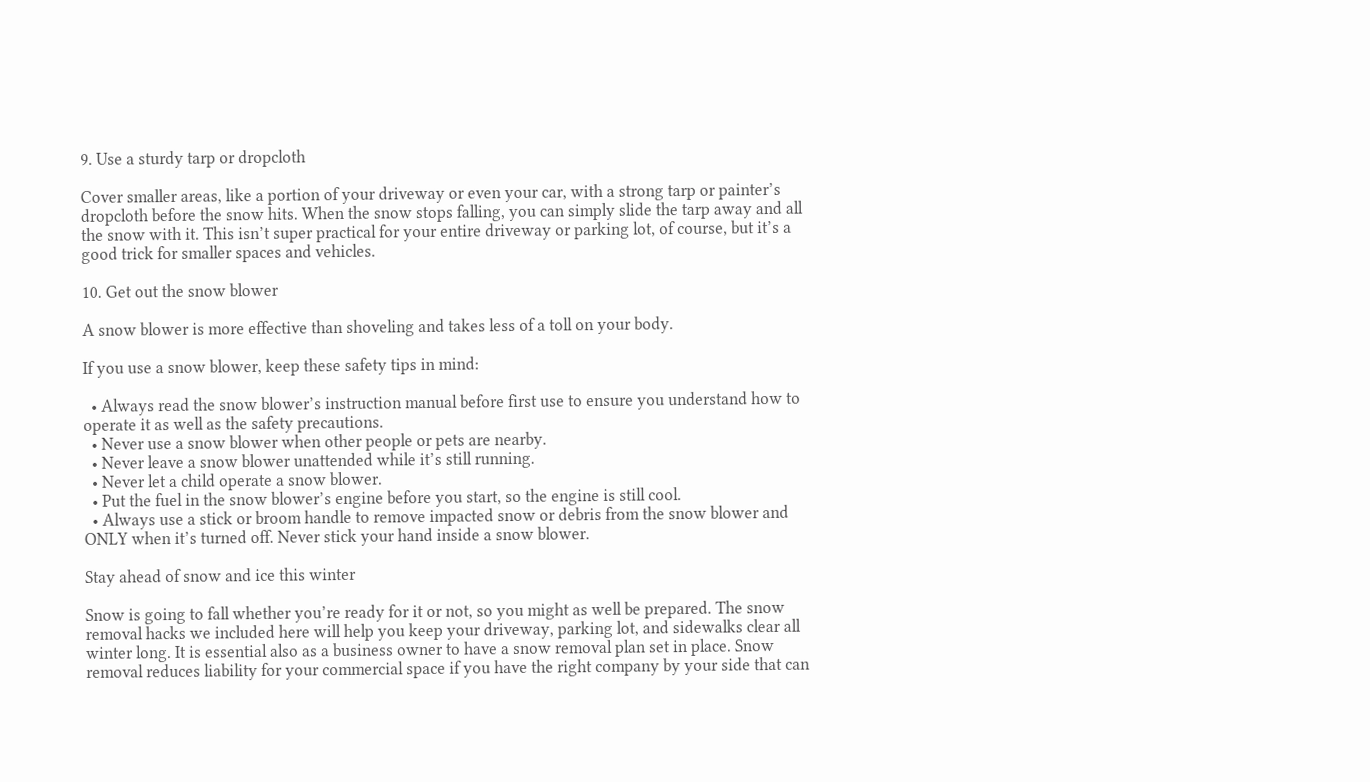9. Use a sturdy tarp or dropcloth

Cover smaller areas, like a portion of your driveway or even your car, with a strong tarp or painter’s dropcloth before the snow hits. When the snow stops falling, you can simply slide the tarp away and all the snow with it. This isn’t super practical for your entire driveway or parking lot, of course, but it’s a good trick for smaller spaces and vehicles.

10. Get out the snow blower

A snow blower is more effective than shoveling and takes less of a toll on your body.

If you use a snow blower, keep these safety tips in mind:

  • Always read the snow blower’s instruction manual before first use to ensure you understand how to operate it as well as the safety precautions.
  • Never use a snow blower when other people or pets are nearby.
  • Never leave a snow blower unattended while it’s still running.
  • Never let a child operate a snow blower.
  • Put the fuel in the snow blower’s engine before you start, so the engine is still cool.
  • Always use a stick or broom handle to remove impacted snow or debris from the snow blower and ONLY when it’s turned off. Never stick your hand inside a snow blower.

Stay ahead of snow and ice this winter

Snow is going to fall whether you’re ready for it or not, so you might as well be prepared. The snow removal hacks we included here will help you keep your driveway, parking lot, and sidewalks clear all winter long. It is essential also as a business owner to have a snow removal plan set in place. Snow removal reduces liability for your commercial space if you have the right company by your side that can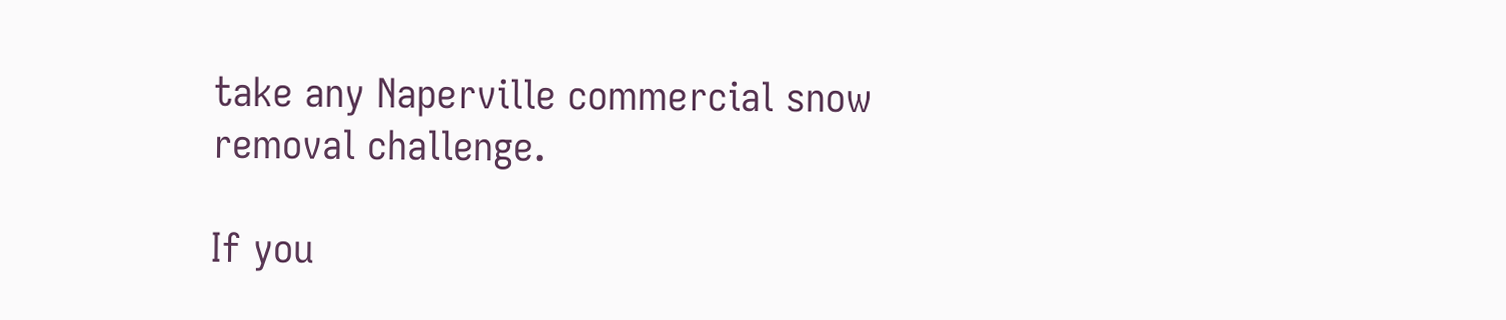take any Naperville commercial snow removal challenge.

If you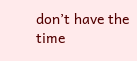don’t have the time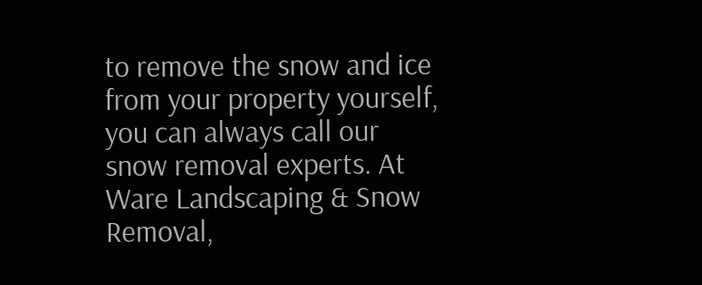to remove the snow and ice from your property yourself, you can always call our snow removal experts. At Ware Landscaping & Snow Removal,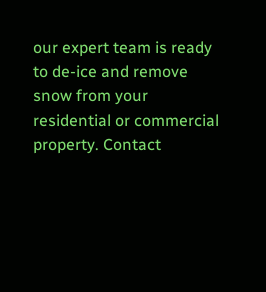our expert team is ready to de-ice and remove snow from your residential or commercial property. Contact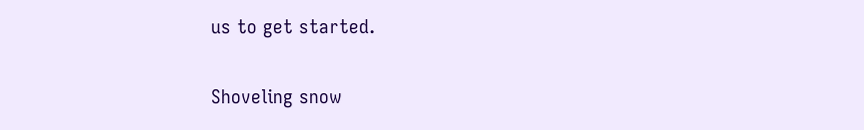us to get started.

Shoveling snow